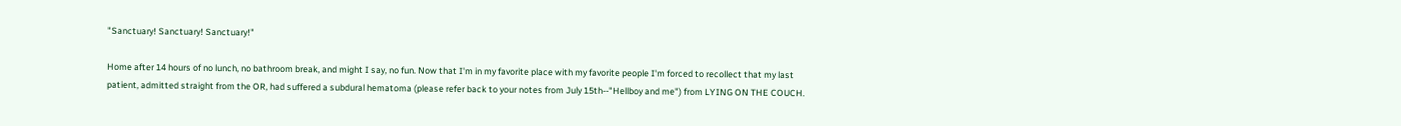"Sanctuary! Sanctuary! Sanctuary!"

Home after 14 hours of no lunch, no bathroom break, and might I say, no fun. Now that I'm in my favorite place with my favorite people I'm forced to recollect that my last patient, admitted straight from the OR, had suffered a subdural hematoma (please refer back to your notes from July 15th--"Hellboy and me") from LYING ON THE COUCH.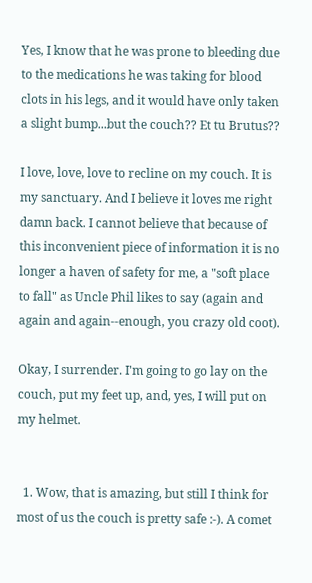Yes, I know that he was prone to bleeding due to the medications he was taking for blood clots in his legs, and it would have only taken a slight bump...but the couch?? Et tu Brutus??

I love, love, love to recline on my couch. It is my sanctuary. And I believe it loves me right damn back. I cannot believe that because of this inconvenient piece of information it is no longer a haven of safety for me, a "soft place to fall" as Uncle Phil likes to say (again and again and again--enough, you crazy old coot).

Okay, I surrender. I'm going to go lay on the couch, put my feet up, and, yes, I will put on my helmet.


  1. Wow, that is amazing, but still I think for most of us the couch is pretty safe :-). A comet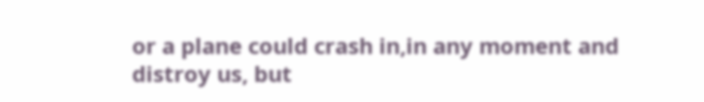or a plane could crash in,in any moment and distroy us, but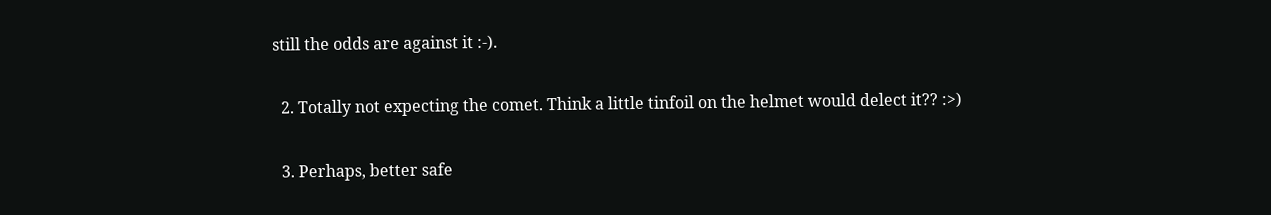still the odds are against it :-).

  2. Totally not expecting the comet. Think a little tinfoil on the helmet would delect it?? :>)

  3. Perhaps, better safe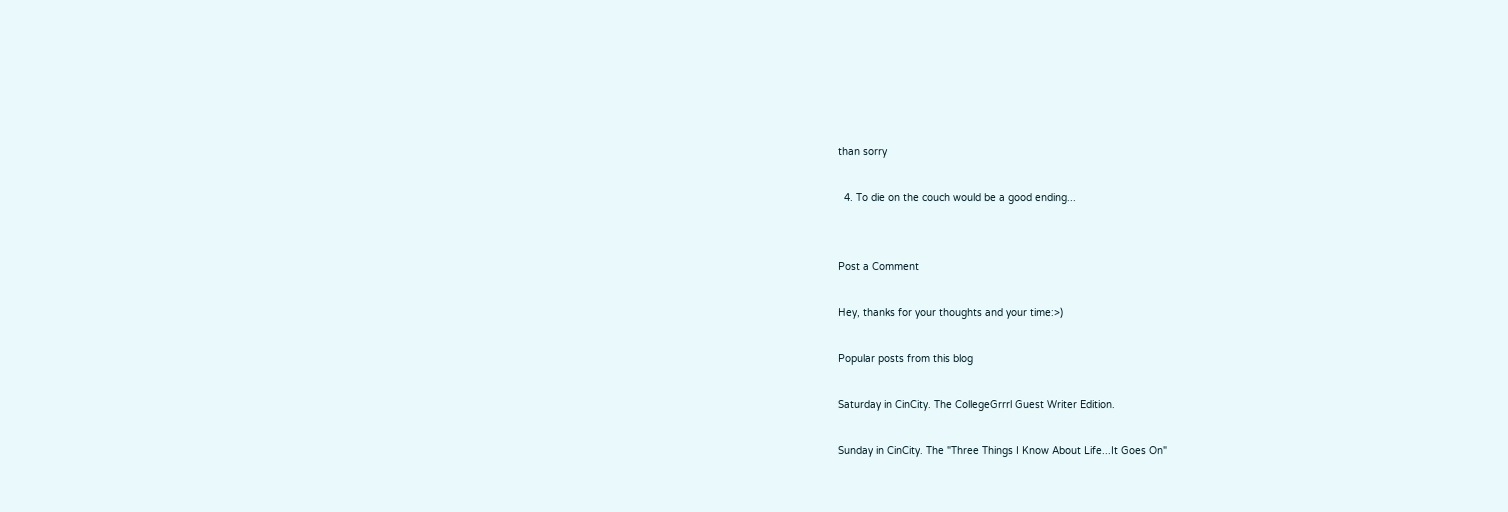than sorry

  4. To die on the couch would be a good ending...


Post a Comment

Hey, thanks for your thoughts and your time:>)

Popular posts from this blog

Saturday in CinCity. The CollegeGrrrl Guest Writer Edition.

Sunday in CinCity. The "Three Things I Know About Life...It Goes On"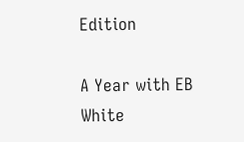Edition

A Year with EB White